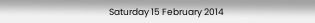Saturday 15 February 2014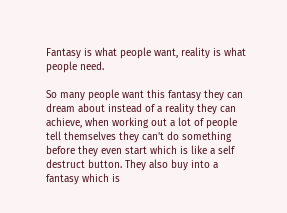Fantasy is what people want, reality is what people need.

So many people want this fantasy they can dream about instead of a reality they can achieve, when working out a lot of people tell themselves they can't do something before they even start which is like a self destruct button. They also buy into a fantasy which is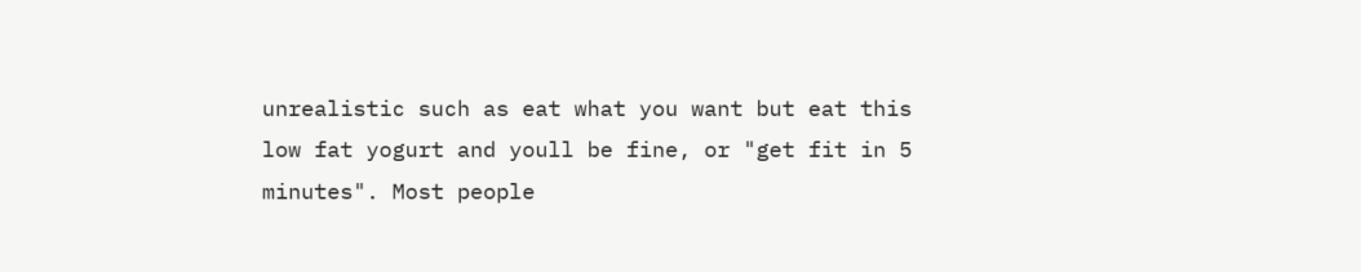unrealistic such as eat what you want but eat this low fat yogurt and youll be fine, or "get fit in 5 minutes". Most people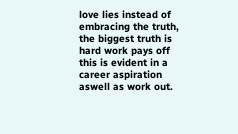love lies instead of embracing the truth, the biggest truth is hard work pays off this is evident in a career aspiration aswell as work out.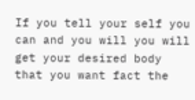If you tell your self you can and you will you will get your desired body that you want fact the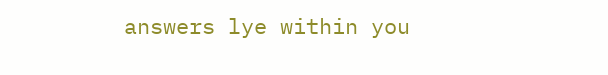answers lye within you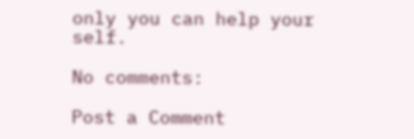only you can help your self.

No comments:

Post a Comment